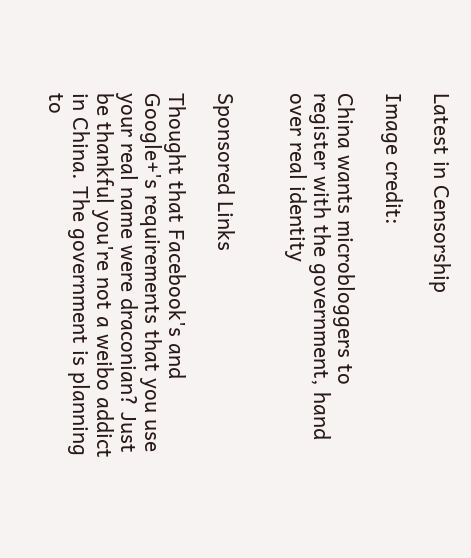Latest in Censorship

Image credit:

China wants microbloggers to register with the government, hand over real identity


Sponsored Links

Thought that Facebook's and Google+'s requirements that you use your real name were draconian? Just be thankful you're not a weibo addict in China. The government is planning to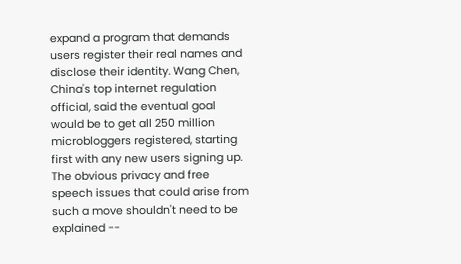expand a program that demands users register their real names and disclose their identity. Wang Chen, China's top internet regulation official, said the eventual goal would be to get all 250 million microbloggers registered, starting first with any new users signing up. The obvious privacy and free speech issues that could arise from such a move shouldn't need to be explained --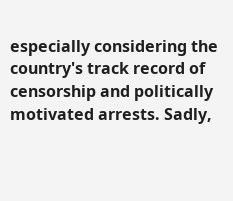especially considering the country's track record of censorship and politically motivated arrests. Sadly,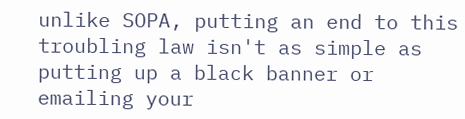unlike SOPA, putting an end to this troubling law isn't as simple as putting up a black banner or emailing your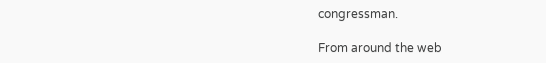congressman.

From around the web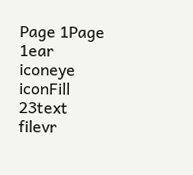Page 1Page 1ear iconeye iconFill 23text filevr